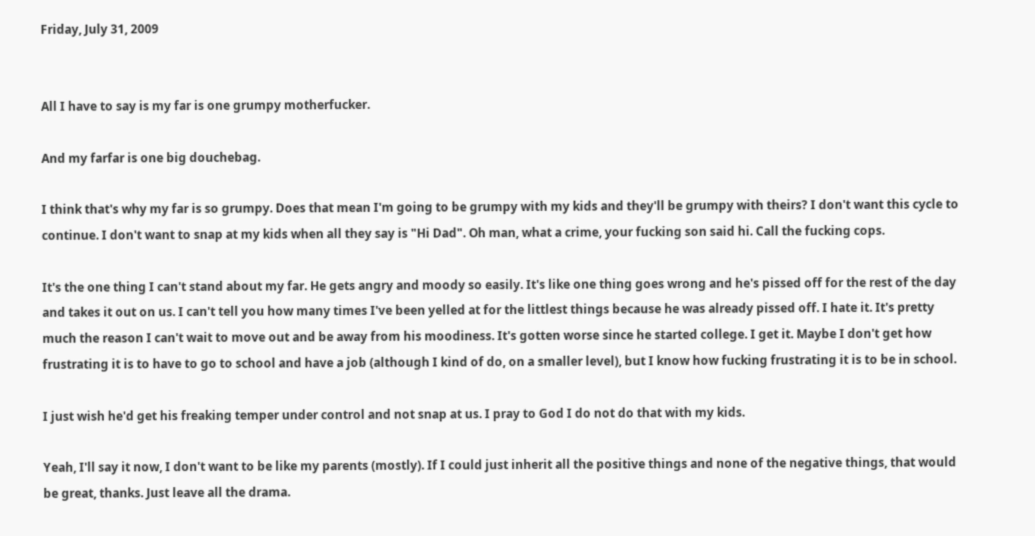Friday, July 31, 2009


All I have to say is my far is one grumpy motherfucker.

And my farfar is one big douchebag.

I think that's why my far is so grumpy. Does that mean I'm going to be grumpy with my kids and they'll be grumpy with theirs? I don't want this cycle to continue. I don't want to snap at my kids when all they say is "Hi Dad". Oh man, what a crime, your fucking son said hi. Call the fucking cops.

It's the one thing I can't stand about my far. He gets angry and moody so easily. It's like one thing goes wrong and he's pissed off for the rest of the day and takes it out on us. I can't tell you how many times I've been yelled at for the littlest things because he was already pissed off. I hate it. It's pretty much the reason I can't wait to move out and be away from his moodiness. It's gotten worse since he started college. I get it. Maybe I don't get how frustrating it is to have to go to school and have a job (although I kind of do, on a smaller level), but I know how fucking frustrating it is to be in school.

I just wish he'd get his freaking temper under control and not snap at us. I pray to God I do not do that with my kids.

Yeah, I'll say it now, I don't want to be like my parents (mostly). If I could just inherit all the positive things and none of the negative things, that would be great, thanks. Just leave all the drama.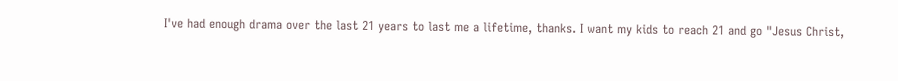I've had enough drama over the last 21 years to last me a lifetime, thanks. I want my kids to reach 21 and go "Jesus Christ,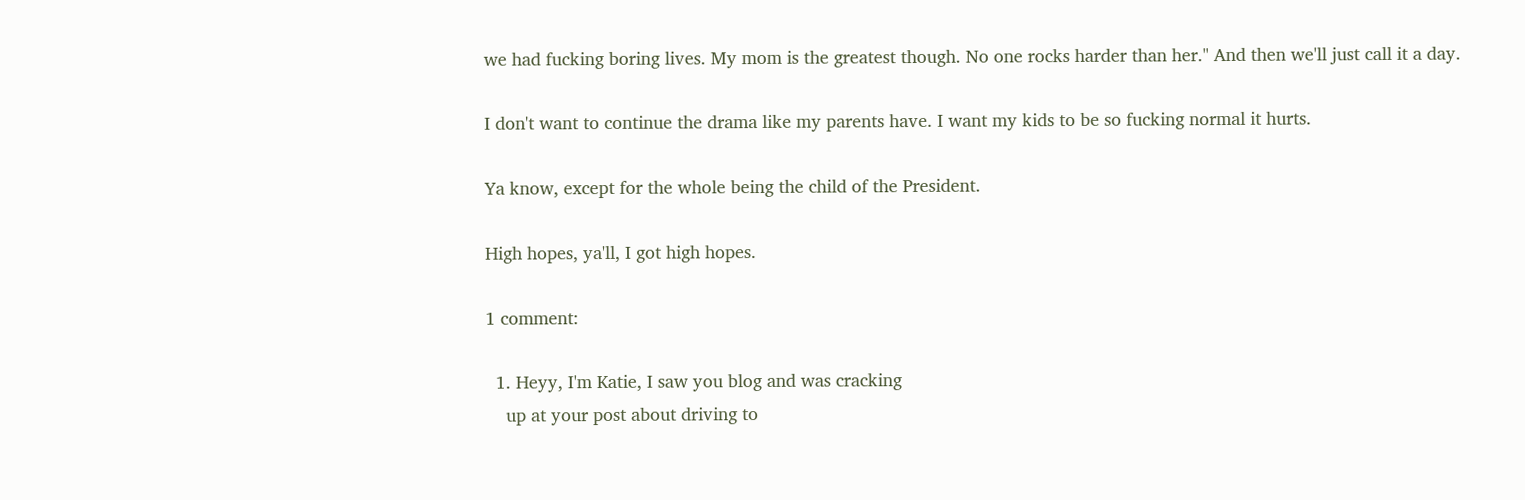we had fucking boring lives. My mom is the greatest though. No one rocks harder than her." And then we'll just call it a day.

I don't want to continue the drama like my parents have. I want my kids to be so fucking normal it hurts.

Ya know, except for the whole being the child of the President.

High hopes, ya'll, I got high hopes.

1 comment:

  1. Heyy, I'm Katie, I saw you blog and was cracking
    up at your post about driving to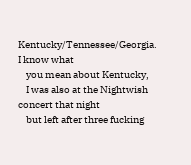Kentucky/Tennessee/Georgia. I know what
    you mean about Kentucky,
    I was also at the Nightwish concert that night
    but left after three fucking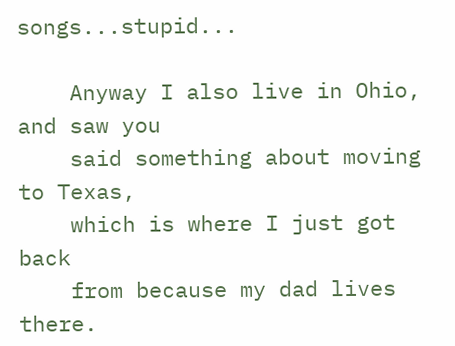songs...stupid...

    Anyway I also live in Ohio, and saw you
    said something about moving to Texas,
    which is where I just got back
    from because my dad lives there.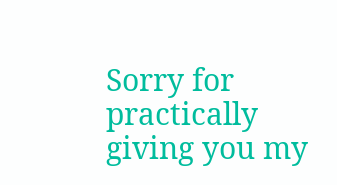Sorry for practically giving you my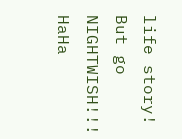life story! But go NIGHTWISH!!! HaHa